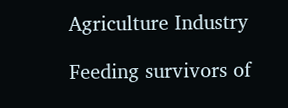Agriculture Industry

Feeding survivors of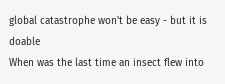global catastrophe won't be easy - but it is doable
When was the last time an insect flew into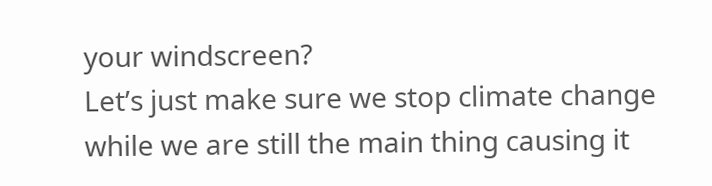your windscreen?
Let’s just make sure we stop climate change while we are still the main thing causing it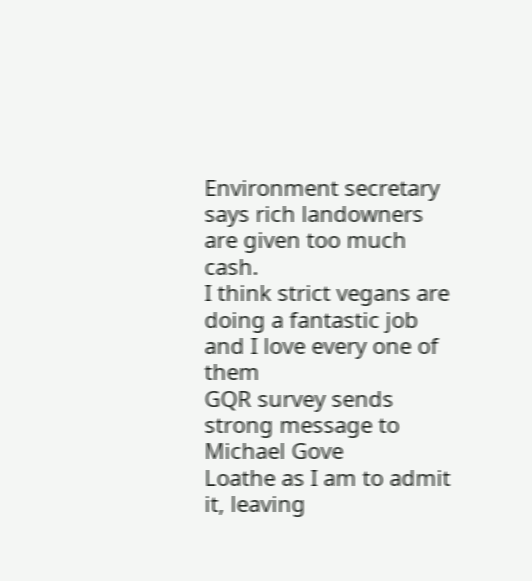Environment secretary says rich landowners are given too much cash.
I think strict vegans are doing a fantastic job and I love every one of them
GQR survey sends strong message to Michael Gove
Loathe as I am to admit it, leaving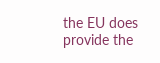the EU does provide the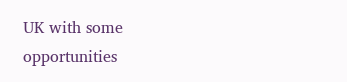UK with some opportunities